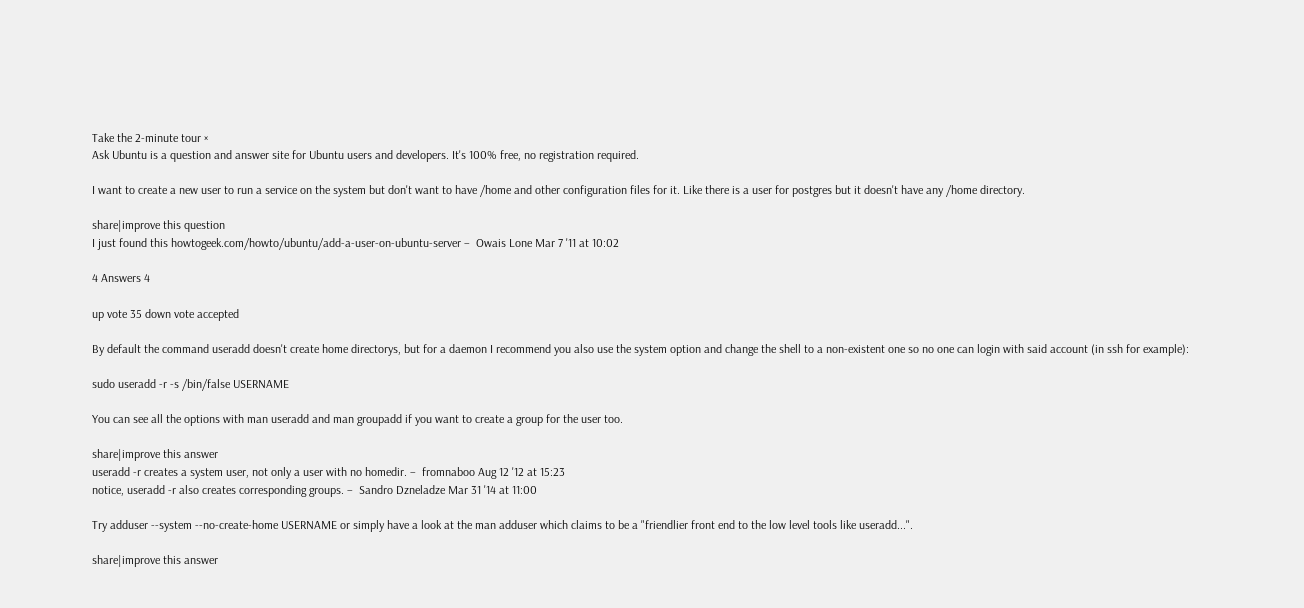Take the 2-minute tour ×
Ask Ubuntu is a question and answer site for Ubuntu users and developers. It's 100% free, no registration required.

I want to create a new user to run a service on the system but don't want to have /home and other configuration files for it. Like there is a user for postgres but it doesn't have any /home directory.

share|improve this question
I just found this howtogeek.com/howto/ubuntu/add-a-user-on-ubuntu-server –  Owais Lone Mar 7 '11 at 10:02

4 Answers 4

up vote 35 down vote accepted

By default the command useradd doesn't create home directorys, but for a daemon I recommend you also use the system option and change the shell to a non-existent one so no one can login with said account (in ssh for example):

sudo useradd -r -s /bin/false USERNAME

You can see all the options with man useradd and man groupadd if you want to create a group for the user too.

share|improve this answer
useradd -r creates a system user, not only a user with no homedir. –  fromnaboo Aug 12 '12 at 15:23
notice, useradd -r also creates corresponding groups. –  Sandro Dzneladze Mar 31 '14 at 11:00

Try adduser --system --no-create-home USERNAME or simply have a look at the man adduser which claims to be a "friendlier front end to the low level tools like useradd...".

share|improve this answer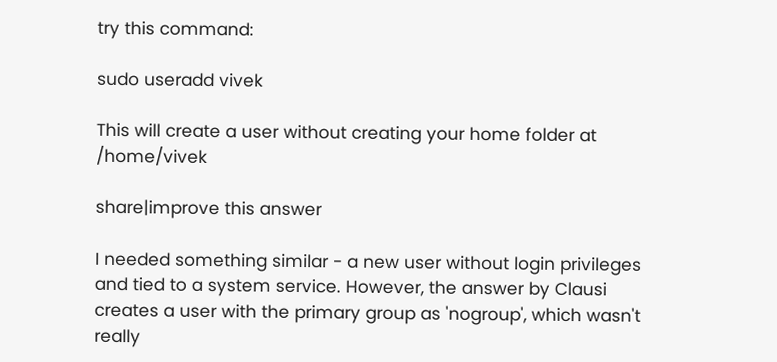try this command:

sudo useradd vivek

This will create a user without creating your home folder at /home/vivek

share|improve this answer

I needed something similar - a new user without login privileges and tied to a system service. However, the answer by Clausi creates a user with the primary group as 'nogroup', which wasn't really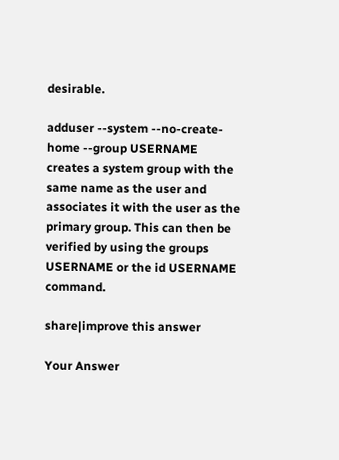desirable.

adduser --system --no-create-home --group USERNAME creates a system group with the same name as the user and associates it with the user as the primary group. This can then be verified by using the groups USERNAME or the id USERNAME command.

share|improve this answer

Your Answer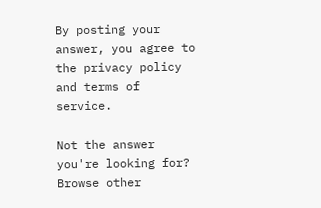By posting your answer, you agree to the privacy policy and terms of service.

Not the answer you're looking for? Browse other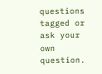questions tagged or ask your own question.